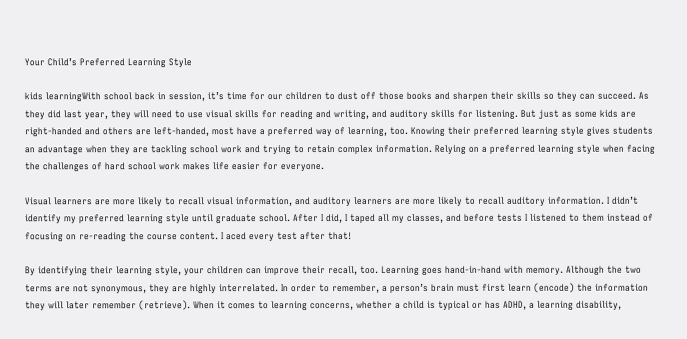Your Child’s Preferred Learning Style

kids learningWith school back in session, it’s time for our children to dust off those books and sharpen their skills so they can succeed. As they did last year, they will need to use visual skills for reading and writing, and auditory skills for listening. But just as some kids are right-handed and others are left-handed, most have a preferred way of learning, too. Knowing their preferred learning style gives students an advantage when they are tackling school work and trying to retain complex information. Relying on a preferred learning style when facing the challenges of hard school work makes life easier for everyone.

Visual learners are more likely to recall visual information, and auditory learners are more likely to recall auditory information. I didn’t identify my preferred learning style until graduate school. After I did, I taped all my classes, and before tests I listened to them instead of focusing on re-reading the course content. I aced every test after that!

By identifying their learning style, your children can improve their recall, too. Learning goes hand-in-hand with memory. Although the two terms are not synonymous, they are highly interrelated. In order to remember, a person’s brain must first learn (encode) the information they will later remember (retrieve). When it comes to learning concerns, whether a child is typical or has ADHD, a learning disability,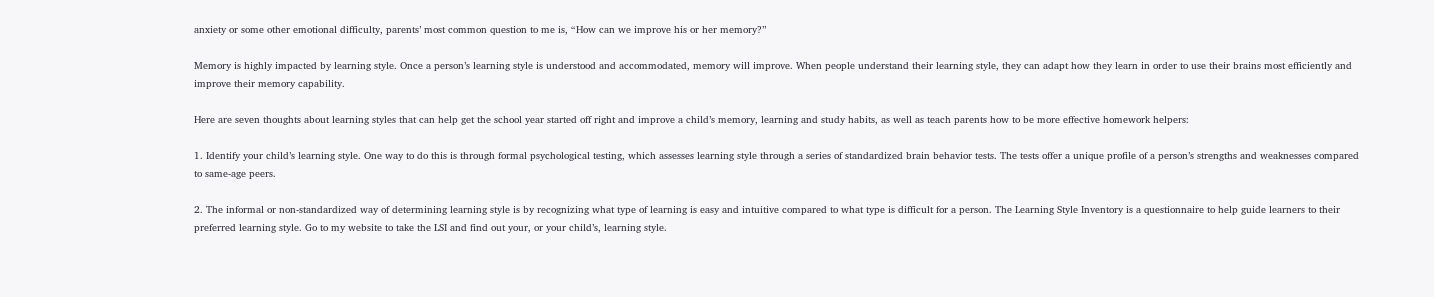anxiety or some other emotional difficulty, parents’ most common question to me is, “How can we improve his or her memory?”

Memory is highly impacted by learning style. Once a person’s learning style is understood and accommodated, memory will improve. When people understand their learning style, they can adapt how they learn in order to use their brains most efficiently and improve their memory capability.

Here are seven thoughts about learning styles that can help get the school year started off right and improve a child’s memory, learning and study habits, as well as teach parents how to be more effective homework helpers:

1. Identify your child’s learning style. One way to do this is through formal psychological testing, which assesses learning style through a series of standardized brain behavior tests. The tests offer a unique profile of a person’s strengths and weaknesses compared to same-age peers.

2. The informal or non-standardized way of determining learning style is by recognizing what type of learning is easy and intuitive compared to what type is difficult for a person. The Learning Style Inventory is a questionnaire to help guide learners to their preferred learning style. Go to my website to take the LSI and find out your, or your child’s, learning style.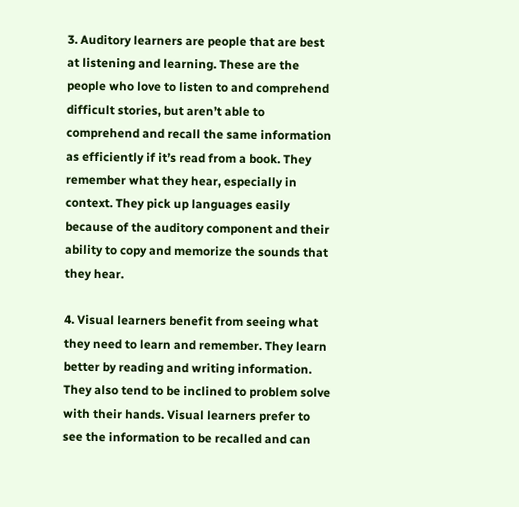3. Auditory learners are people that are best at listening and learning. These are the people who love to listen to and comprehend difficult stories, but aren’t able to comprehend and recall the same information as efficiently if it’s read from a book. They remember what they hear, especially in context. They pick up languages easily because of the auditory component and their ability to copy and memorize the sounds that they hear.

4. Visual learners benefit from seeing what they need to learn and remember. They learn better by reading and writing information. They also tend to be inclined to problem solve with their hands. Visual learners prefer to see the information to be recalled and can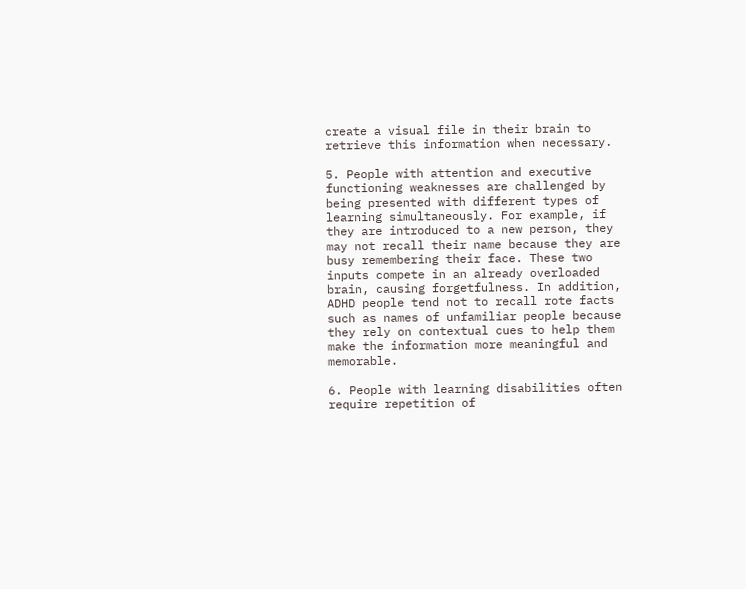create a visual file in their brain to retrieve this information when necessary.

5. People with attention and executive functioning weaknesses are challenged by being presented with different types of learning simultaneously. For example, if they are introduced to a new person, they may not recall their name because they are busy remembering their face. These two inputs compete in an already overloaded brain, causing forgetfulness. In addition, ADHD people tend not to recall rote facts such as names of unfamiliar people because they rely on contextual cues to help them make the information more meaningful and memorable.

6. People with learning disabilities often require repetition of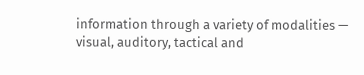information through a variety of modalities — visual, auditory, tactical and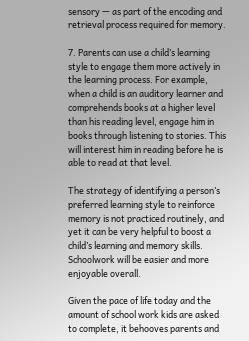sensory — as part of the encoding and retrieval process required for memory.

7. Parents can use a child’s learning style to engage them more actively in the learning process. For example, when a child is an auditory learner and comprehends books at a higher level than his reading level, engage him in books through listening to stories. This will interest him in reading before he is able to read at that level.

The strategy of identifying a person’s preferred learning style to reinforce memory is not practiced routinely, and yet it can be very helpful to boost a child’s learning and memory skills. Schoolwork will be easier and more enjoyable overall.

Given the pace of life today and the amount of school work kids are asked to complete, it behooves parents and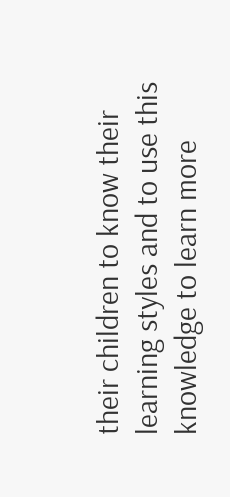their children to know their learning styles and to use this knowledge to learn more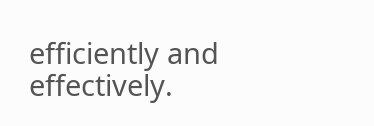efficiently and effectively.